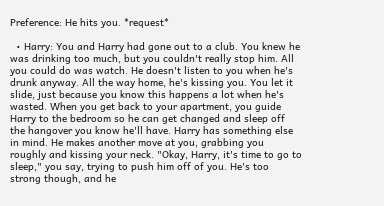Preference: He hits you. *request*

  • Harry: You and Harry had gone out to a club. You knew he was drinking too much, but you couldn't really stop him. All you could do was watch. He doesn't listen to you when he's drunk anyway. All the way home, he's kissing you. You let it slide, just because you know this happens a lot when he's wasted. When you get back to your apartment, you guide Harry to the bedroom so he can get changed and sleep off the hangover you know he'll have. Harry has something else in mind. He makes another move at you, grabbing you roughly and kissing your neck. "Okay, Harry, it's time to go to sleep," you say, trying to push him off of you. He's too strong though, and he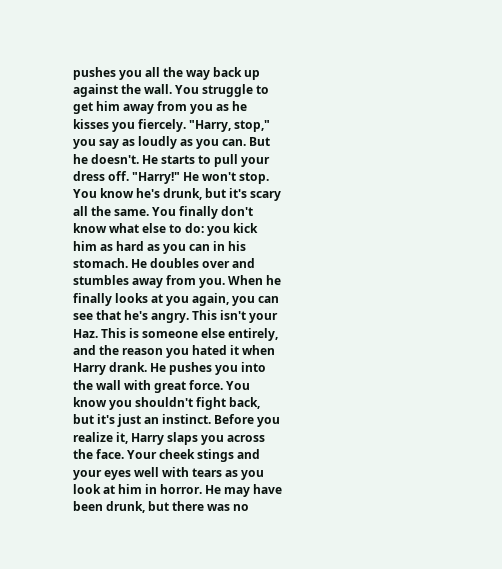pushes you all the way back up against the wall. You struggle to get him away from you as he kisses you fiercely. "Harry, stop," you say as loudly as you can. But he doesn't. He starts to pull your dress off. "Harry!" He won't stop. You know he's drunk, but it's scary all the same. You finally don't know what else to do: you kick him as hard as you can in his stomach. He doubles over and stumbles away from you. When he finally looks at you again, you can see that he's angry. This isn't your Haz. This is someone else entirely, and the reason you hated it when Harry drank. He pushes you into the wall with great force. You know you shouldn't fight back, but it's just an instinct. Before you realize it, Harry slaps you across the face. Your cheek stings and your eyes well with tears as you look at him in horror. He may have been drunk, but there was no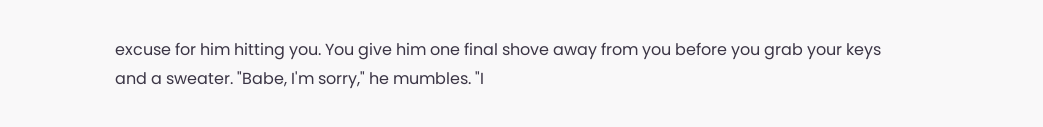excuse for him hitting you. You give him one final shove away from you before you grab your keys and a sweater. "Babe, I'm sorry," he mumbles. "I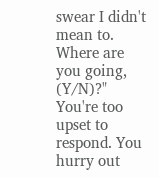swear I didn't mean to. Where are you going, (Y/N)?" You're too upset to respond. You hurry out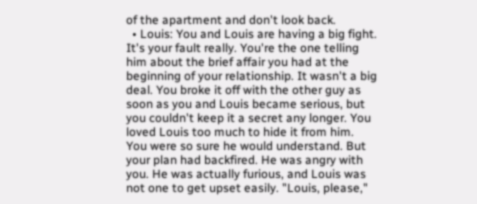of the apartment and don't look back.
  • Louis: You and Louis are having a big fight. It's your fault really. You're the one telling him about the brief affair you had at the beginning of your relationship. It wasn't a big deal. You broke it off with the other guy as soon as you and Louis became serious, but you couldn't keep it a secret any longer. You loved Louis too much to hide it from him. You were so sure he would understand. But your plan had backfired. He was angry with you. He was actually furious, and Louis was not one to get upset easily. "Louis, please,"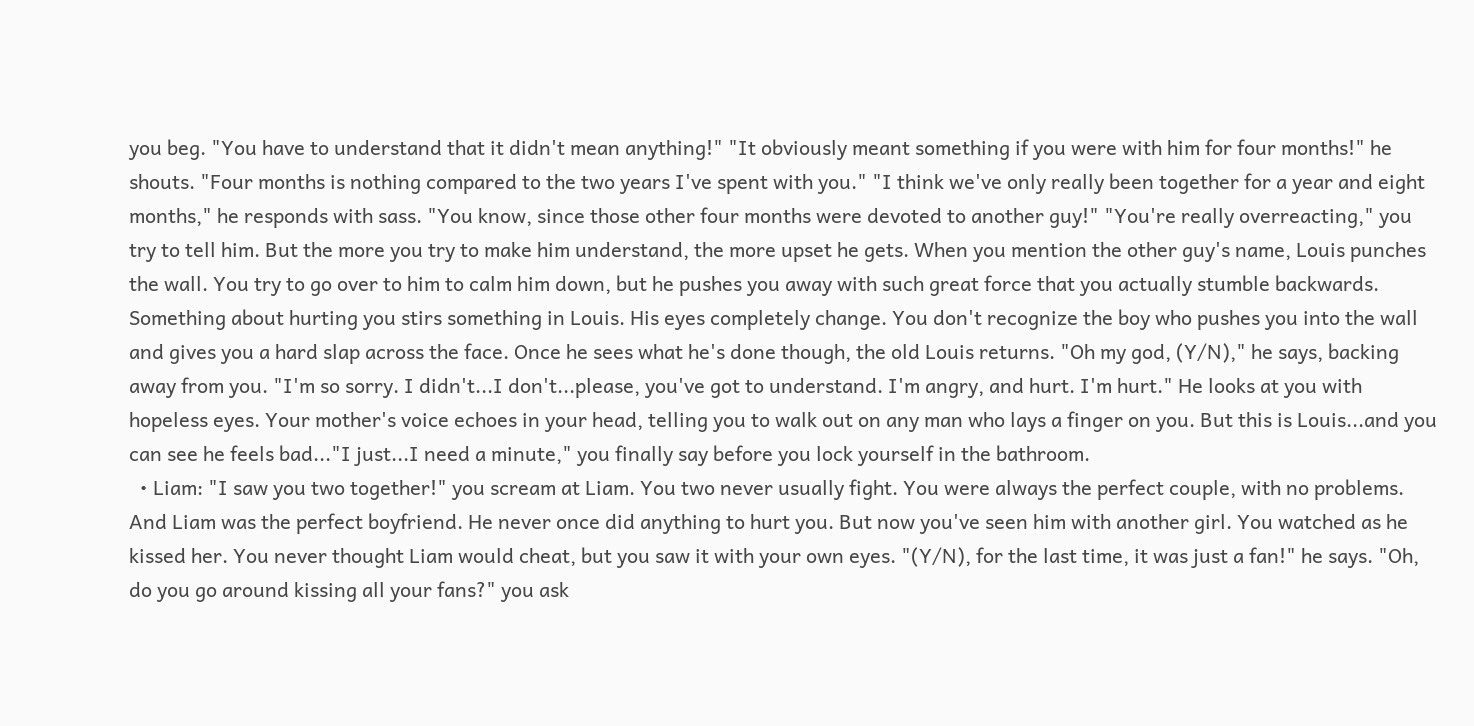you beg. "You have to understand that it didn't mean anything!" "It obviously meant something if you were with him for four months!" he shouts. "Four months is nothing compared to the two years I've spent with you." "I think we've only really been together for a year and eight months," he responds with sass. "You know, since those other four months were devoted to another guy!" "You're really overreacting," you try to tell him. But the more you try to make him understand, the more upset he gets. When you mention the other guy's name, Louis punches the wall. You try to go over to him to calm him down, but he pushes you away with such great force that you actually stumble backwards. Something about hurting you stirs something in Louis. His eyes completely change. You don't recognize the boy who pushes you into the wall and gives you a hard slap across the face. Once he sees what he's done though, the old Louis returns. "Oh my god, (Y/N)," he says, backing away from you. "I'm so sorry. I didn't...I don't...please, you've got to understand. I'm angry, and hurt. I'm hurt." He looks at you with hopeless eyes. Your mother's voice echoes in your head, telling you to walk out on any man who lays a finger on you. But this is Louis...and you can see he feels bad..."I just...I need a minute," you finally say before you lock yourself in the bathroom.
  • Liam: "I saw you two together!" you scream at Liam. You two never usually fight. You were always the perfect couple, with no problems. And Liam was the perfect boyfriend. He never once did anything to hurt you. But now you've seen him with another girl. You watched as he kissed her. You never thought Liam would cheat, but you saw it with your own eyes. "(Y/N), for the last time, it was just a fan!" he says. "Oh, do you go around kissing all your fans?" you ask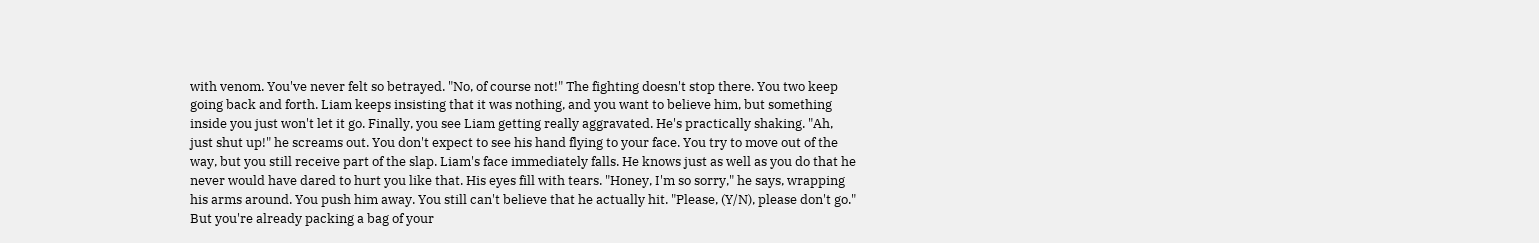with venom. You've never felt so betrayed. "No, of course not!" The fighting doesn't stop there. You two keep going back and forth. Liam keeps insisting that it was nothing, and you want to believe him, but something inside you just won't let it go. Finally, you see Liam getting really aggravated. He's practically shaking. "Ah, just shut up!" he screams out. You don't expect to see his hand flying to your face. You try to move out of the way, but you still receive part of the slap. Liam's face immediately falls. He knows just as well as you do that he never would have dared to hurt you like that. His eyes fill with tears. "Honey, I'm so sorry," he says, wrapping his arms around. You push him away. You still can't believe that he actually hit. "Please, (Y/N), please don't go." But you're already packing a bag of your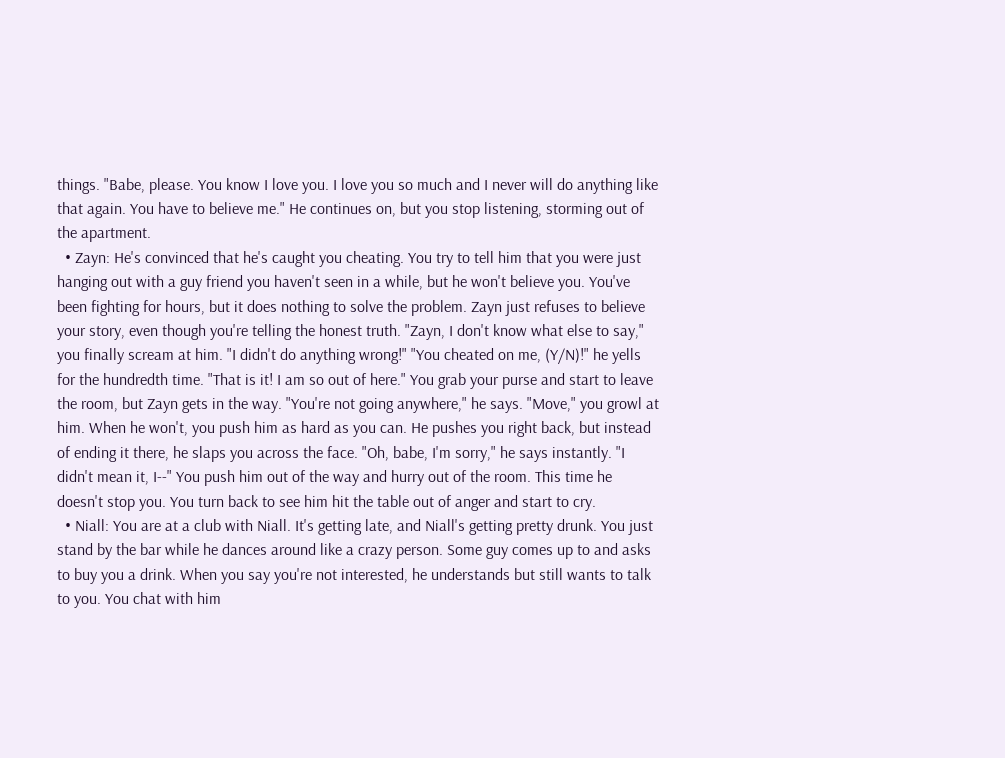things. "Babe, please. You know I love you. I love you so much and I never will do anything like that again. You have to believe me." He continues on, but you stop listening, storming out of the apartment.
  • Zayn: He's convinced that he's caught you cheating. You try to tell him that you were just hanging out with a guy friend you haven't seen in a while, but he won't believe you. You've been fighting for hours, but it does nothing to solve the problem. Zayn just refuses to believe your story, even though you're telling the honest truth. "Zayn, I don't know what else to say," you finally scream at him. "I didn't do anything wrong!" "You cheated on me, (Y/N)!" he yells for the hundredth time. "That is it! I am so out of here." You grab your purse and start to leave the room, but Zayn gets in the way. "You're not going anywhere," he says. "Move," you growl at him. When he won't, you push him as hard as you can. He pushes you right back, but instead of ending it there, he slaps you across the face. "Oh, babe, I'm sorry," he says instantly. "I didn't mean it, I--" You push him out of the way and hurry out of the room. This time he doesn't stop you. You turn back to see him hit the table out of anger and start to cry.
  • Niall: You are at a club with Niall. It's getting late, and Niall's getting pretty drunk. You just stand by the bar while he dances around like a crazy person. Some guy comes up to and asks to buy you a drink. When you say you're not interested, he understands but still wants to talk to you. You chat with him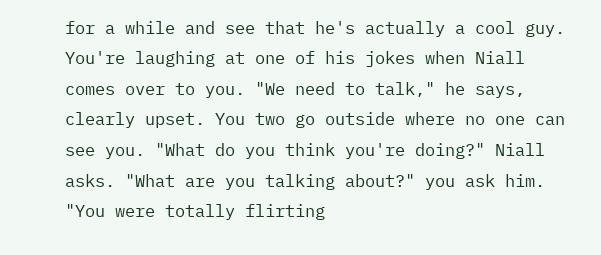for a while and see that he's actually a cool guy. You're laughing at one of his jokes when Niall comes over to you. "We need to talk," he says, clearly upset. You two go outside where no one can see you. "What do you think you're doing?" Niall asks. "What are you talking about?" you ask him. "You were totally flirting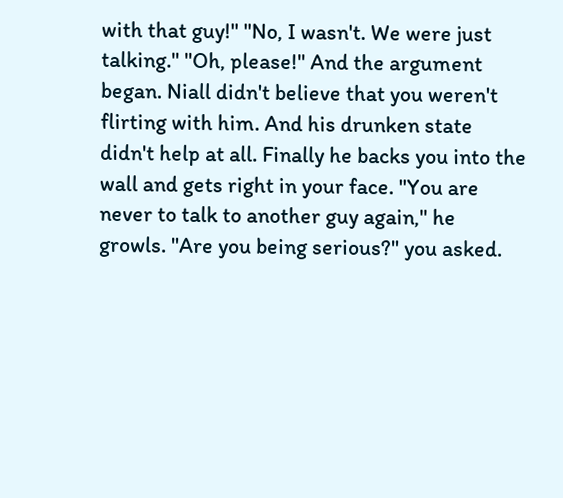with that guy!" "No, I wasn't. We were just talking." "Oh, please!" And the argument began. Niall didn't believe that you weren't flirting with him. And his drunken state didn't help at all. Finally he backs you into the wall and gets right in your face. "You are never to talk to another guy again," he growls. "Are you being serious?" you asked.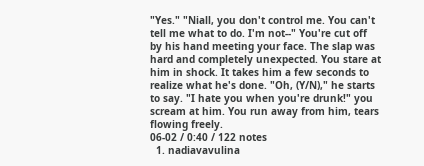"Yes." "Niall, you don't control me. You can't tell me what to do. I'm not--" You're cut off by his hand meeting your face. The slap was hard and completely unexpected. You stare at him in shock. It takes him a few seconds to realize what he's done. "Oh, (Y/N)," he starts to say. "I hate you when you're drunk!" you scream at him. You run away from him, tears flowing freely.
06-02 / 0:40 / 122 notes
  1. nadiavavulina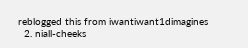reblogged this from iwantiwant1dimagines
  2. niall-cheeks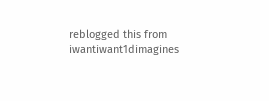reblogged this from iwantiwant1dimagines